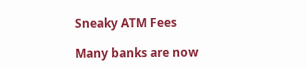Sneaky ATM Fees

Many banks are now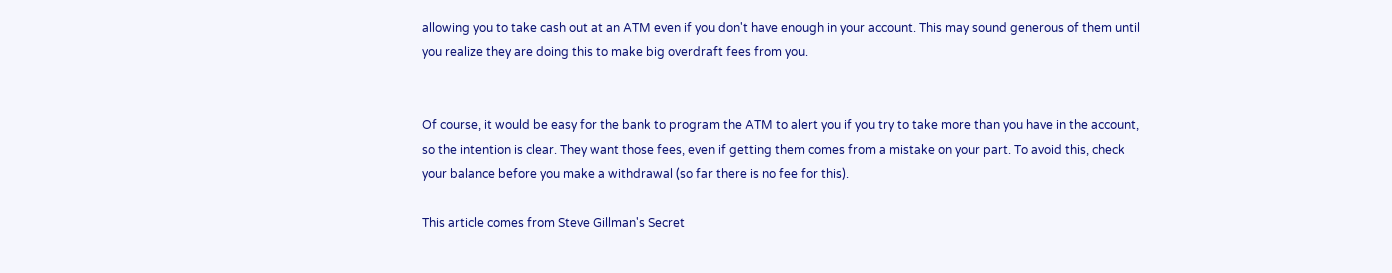allowing you to take cash out at an ATM even if you don't have enough in your account. This may sound generous of them until you realize they are doing this to make big overdraft fees from you.


Of course, it would be easy for the bank to program the ATM to alert you if you try to take more than you have in the account, so the intention is clear. They want those fees, even if getting them comes from a mistake on your part. To avoid this, check your balance before you make a withdrawal (so far there is no fee for this).

This article comes from Steve Gillman's Secret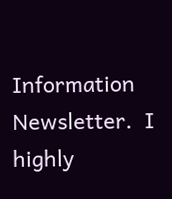Information Newsletter.  I highly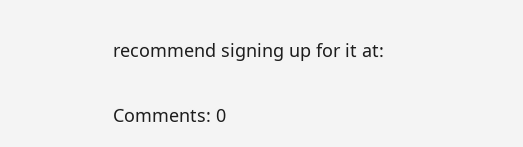recommend signing up for it at:

Comments: 0